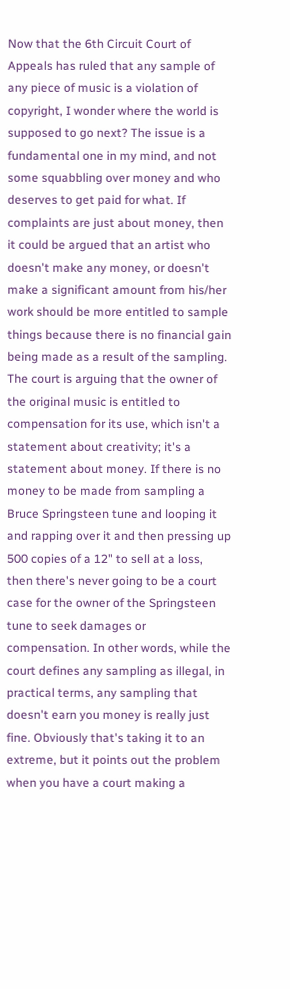Now that the 6th Circuit Court of Appeals has ruled that any sample of any piece of music is a violation of copyright, I wonder where the world is supposed to go next? The issue is a fundamental one in my mind, and not some squabbling over money and who deserves to get paid for what. If complaints are just about money, then it could be argued that an artist who doesn't make any money, or doesn't make a significant amount from his/her work should be more entitled to sample things because there is no financial gain being made as a result of the sampling. The court is arguing that the owner of the original music is entitled to compensation for its use, which isn't a statement about creativity; it's a statement about money. If there is no money to be made from sampling a Bruce Springsteen tune and looping it and rapping over it and then pressing up 500 copies of a 12" to sell at a loss, then there's never going to be a court case for the owner of the Springsteen tune to seek damages or compensation. In other words, while the court defines any sampling as illegal, in practical terms, any sampling that doesn't earn you money is really just fine. Obviously that's taking it to an extreme, but it points out the problem when you have a court making a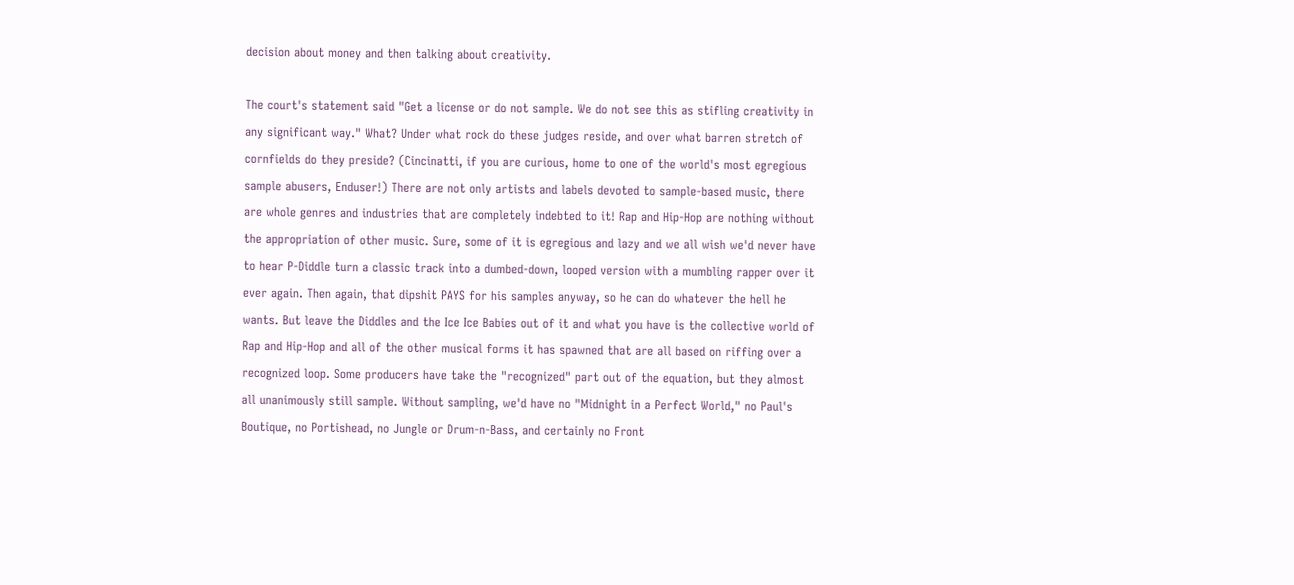decision about money and then talking about creativity.

The court's statement said "Get a license or do not sample. We do not see this as stifling creativity in any significant way." What? Under what rock do these judges reside, and over what barren stretch of cornfields do they preside? (Cincinatti, if you are curious, home to one of the world's most egregious sample abusers, Enduser!) There are not only artists and labels devoted to sample-based music, there are whole genres and industries that are completely indebted to it! Rap and Hip-Hop are nothing without the appropriation of other music. Sure, some of it is egregious and lazy and we all wish we'd never have to hear P-Diddle turn a classic track into a dumbed-down, looped version with a mumbling rapper over it ever again. Then again, that dipshit PAYS for his samples anyway, so he can do whatever the hell he wants. But leave the Diddles and the Ice Ice Babies out of it and what you have is the collective world of Rap and Hip-Hop and all of the other musical forms it has spawned that are all based on riffing over a recognized loop. Some producers have take the "recognized" part out of the equation, but they almost all unanimously still sample. Without sampling, we'd have no "Midnight in a Perfect World," no Paul's Boutique, no Portishead, no Jungle or Drum-n-Bass, and certainly no Front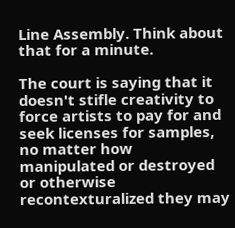Line Assembly. Think about that for a minute.

The court is saying that it doesn't stifle creativity to force artists to pay for and seek licenses for samples, no matter how manipulated or destroyed or otherwise recontexturalized they may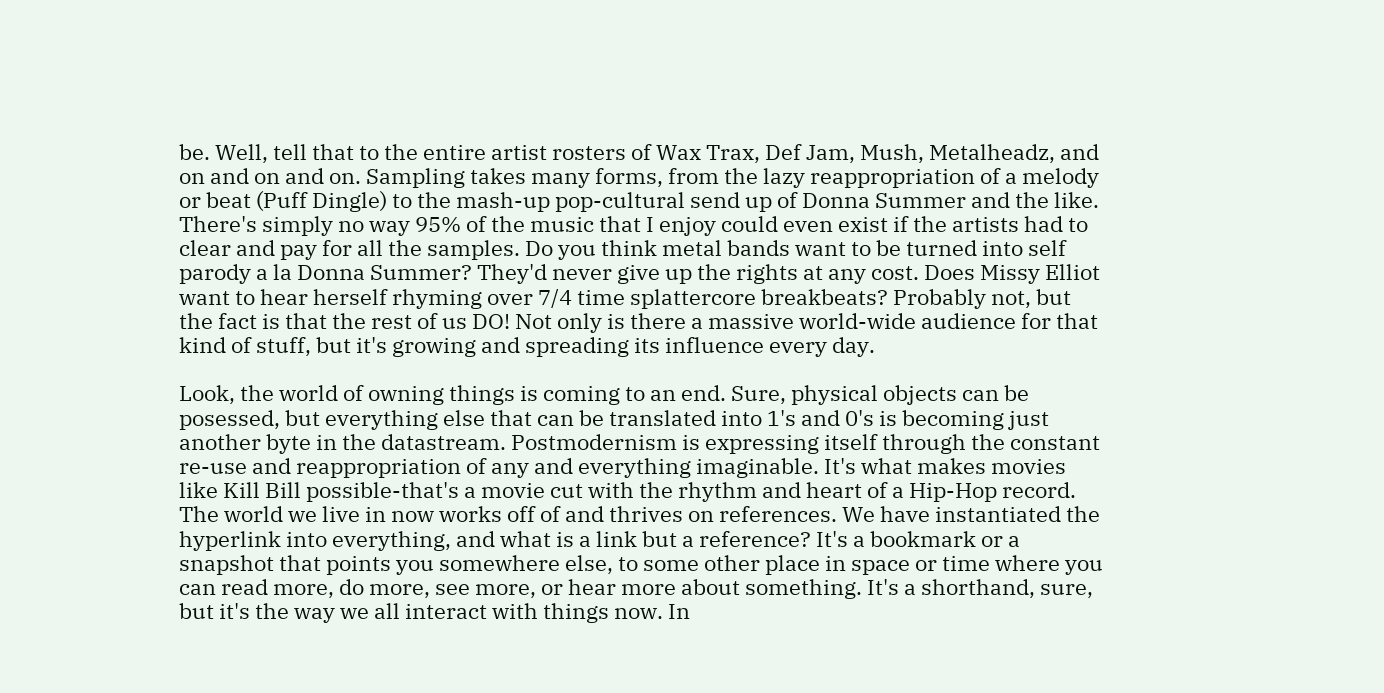be. Well, tell that to the entire artist rosters of Wax Trax, Def Jam, Mush, Metalheadz, and on and on and on. Sampling takes many forms, from the lazy reappropriation of a melody or beat (Puff Dingle) to the mash-up pop-cultural send up of Donna Summer and the like. There's simply no way 95% of the music that I enjoy could even exist if the artists had to clear and pay for all the samples. Do you think metal bands want to be turned into self parody a la Donna Summer? They'd never give up the rights at any cost. Does Missy Elliot want to hear herself rhyming over 7/4 time splattercore breakbeats? Probably not, but the fact is that the rest of us DO! Not only is there a massive world-wide audience for that kind of stuff, but it's growing and spreading its influence every day.

Look, the world of owning things is coming to an end. Sure, physical objects can be posessed, but everything else that can be translated into 1's and 0's is becoming just another byte in the datastream. Postmodernism is expressing itself through the constant re-use and reappropriation of any and everything imaginable. It's what makes movies like Kill Bill possible-that's a movie cut with the rhythm and heart of a Hip-Hop record. The world we live in now works off of and thrives on references. We have instantiated the hyperlink into everything, and what is a link but a reference? It's a bookmark or a snapshot that points you somewhere else, to some other place in space or time where you can read more, do more, see more, or hear more about something. It's a shorthand, sure, but it's the way we all interact with things now. In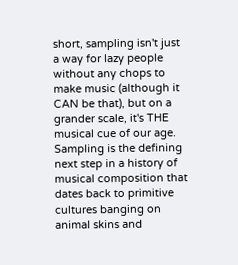short, sampling isn't just a way for lazy people without any chops to make music (although it CAN be that), but on a grander scale, it's THE musical cue of our age. Sampling is the defining next step in a history of musical composition that dates back to primitive cultures banging on animal skins and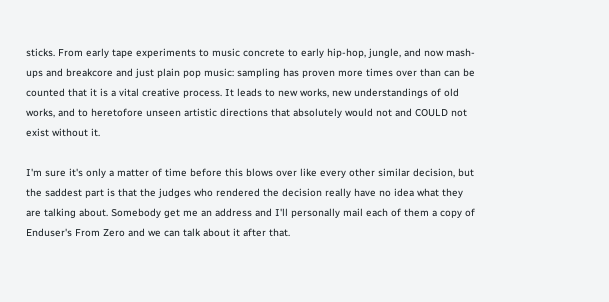sticks. From early tape experiments to music concrete to early hip-hop, jungle, and now mash-ups and breakcore and just plain pop music: sampling has proven more times over than can be counted that it is a vital creative process. It leads to new works, new understandings of old works, and to heretofore unseen artistic directions that absolutely would not and COULD not exist without it.

I'm sure it's only a matter of time before this blows over like every other similar decision, but the saddest part is that the judges who rendered the decision really have no idea what they are talking about. Somebody get me an address and I'll personally mail each of them a copy of Enduser's From Zero and we can talk about it after that.